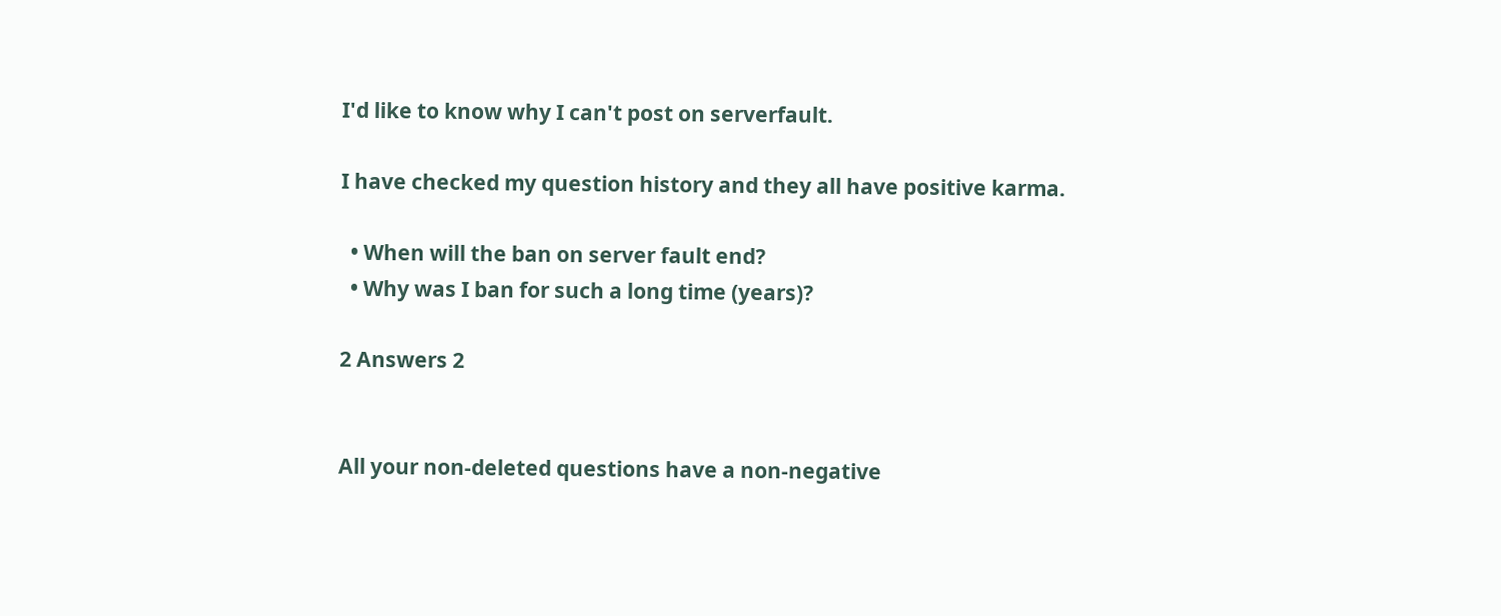I'd like to know why I can't post on serverfault.

I have checked my question history and they all have positive karma.

  • When will the ban on server fault end?
  • Why was I ban for such a long time (years)?

2 Answers 2


All your non-deleted questions have a non-negative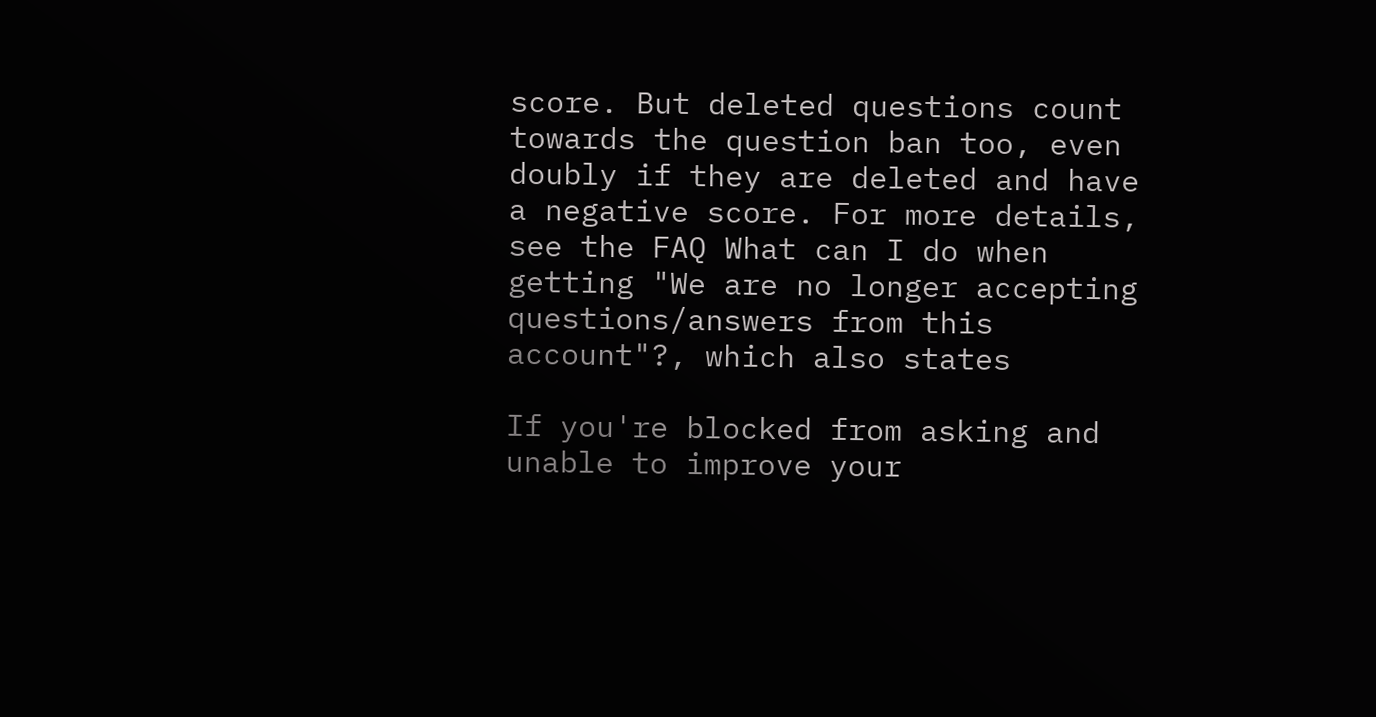score. But deleted questions count towards the question ban too, even doubly if they are deleted and have a negative score. For more details, see the FAQ What can I do when getting "We are no longer accepting questions/answers from this account"?, which also states

If you're blocked from asking and unable to improve your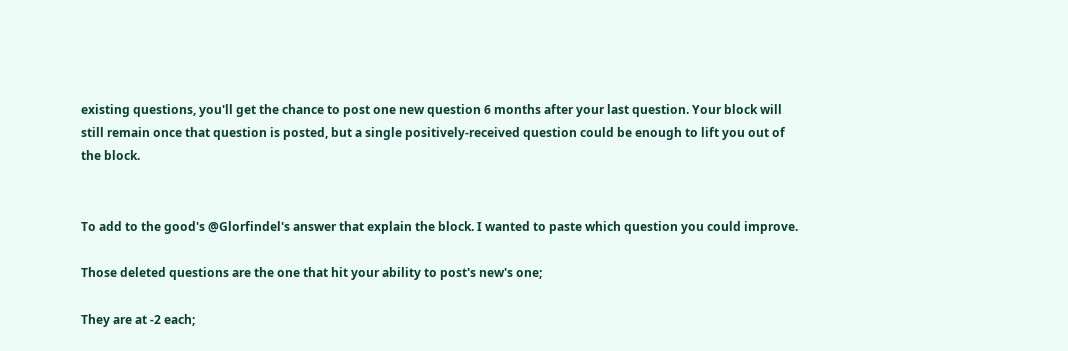existing questions, you'll get the chance to post one new question 6 months after your last question. Your block will still remain once that question is posted, but a single positively-received question could be enough to lift you out of the block.


To add to the good's @Glorfindel's answer that explain the block. I wanted to paste which question you could improve.

Those deleted questions are the one that hit your ability to post's new's one;

They are at -2 each;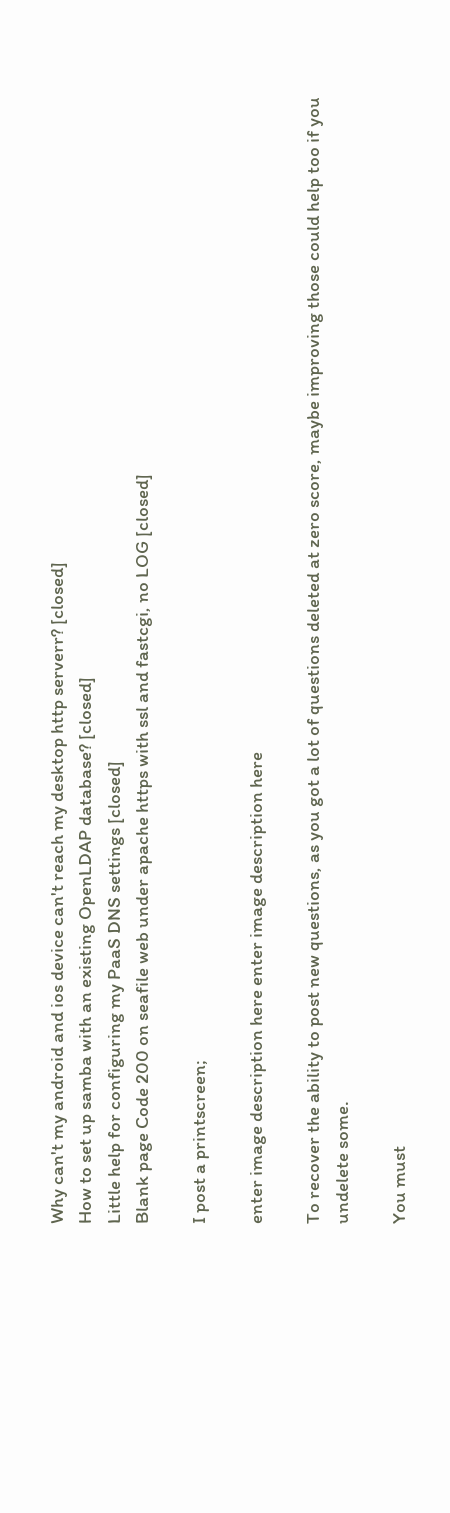Why can't my android and ios device can't reach my desktop http serverr? [closed]
How to set up samba with an existing OpenLDAP database? [closed]
Little help for configuring my PaaS DNS settings [closed]
Blank page Code 200 on seafile web under apache https with ssl and fastcgi, no LOG [closed]

I post a printscreen;

enter image description here enter image description here

To recover the ability to post new questions, as you got a lot of questions deleted at zero score, maybe improving those could help too if you undelete some.

You must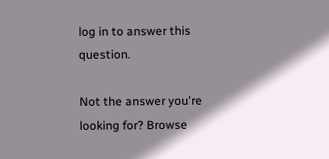log in to answer this question.

Not the answer you're looking for? Browse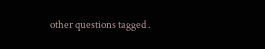other questions tagged .